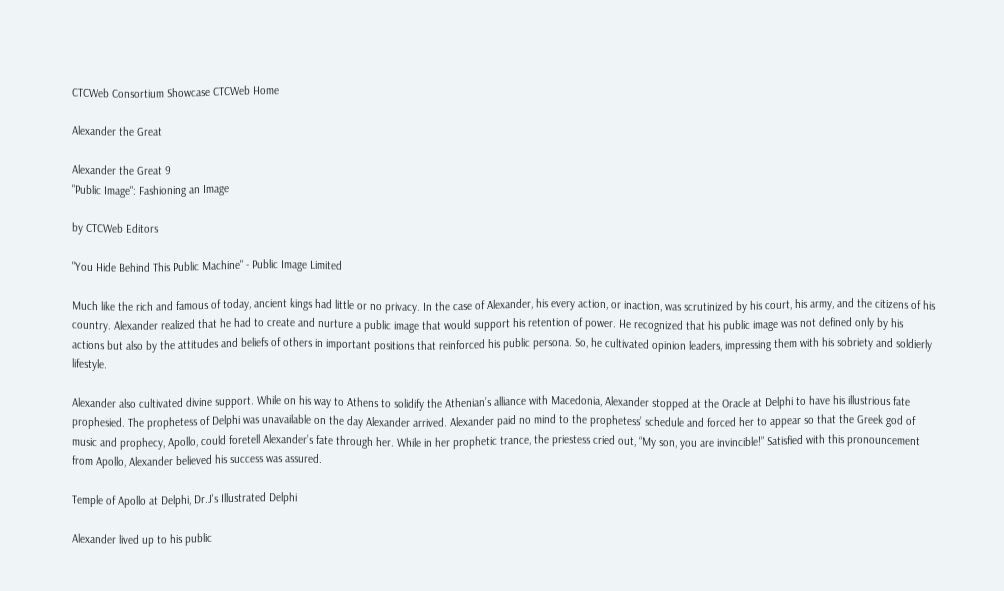CTCWeb Consortium Showcase CTCWeb Home

Alexander the Great

Alexander the Great 9
"Public Image": Fashioning an Image

by CTCWeb Editors

"You Hide Behind This Public Machine" - Public Image Limited

Much like the rich and famous of today, ancient kings had little or no privacy. In the case of Alexander, his every action, or inaction, was scrutinized by his court, his army, and the citizens of his country. Alexander realized that he had to create and nurture a public image that would support his retention of power. He recognized that his public image was not defined only by his actions but also by the attitudes and beliefs of others in important positions that reinforced his public persona. So, he cultivated opinion leaders, impressing them with his sobriety and soldierly lifestyle.

Alexander also cultivated divine support. While on his way to Athens to solidify the Athenian’s alliance with Macedonia, Alexander stopped at the Oracle at Delphi to have his illustrious fate prophesied. The prophetess of Delphi was unavailable on the day Alexander arrived. Alexander paid no mind to the prophetess’ schedule and forced her to appear so that the Greek god of music and prophecy, Apollo, could foretell Alexander’s fate through her. While in her prophetic trance, the priestess cried out, “My son, you are invincible!” Satisfied with this pronouncement from Apollo, Alexander believed his success was assured.

Temple of Apollo at Delphi, Dr.J's Illustrated Delphi

Alexander lived up to his public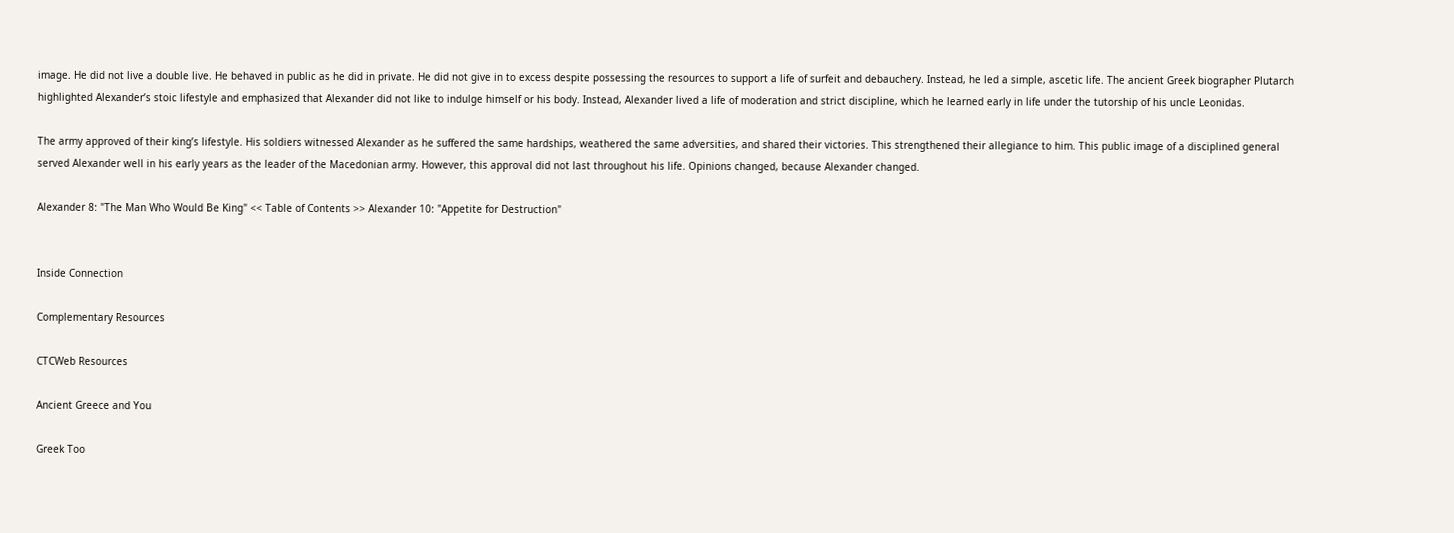image. He did not live a double live. He behaved in public as he did in private. He did not give in to excess despite possessing the resources to support a life of surfeit and debauchery. Instead, he led a simple, ascetic life. The ancient Greek biographer Plutarch highlighted Alexander’s stoic lifestyle and emphasized that Alexander did not like to indulge himself or his body. Instead, Alexander lived a life of moderation and strict discipline, which he learned early in life under the tutorship of his uncle Leonidas.

The army approved of their king’s lifestyle. His soldiers witnessed Alexander as he suffered the same hardships, weathered the same adversities, and shared their victories. This strengthened their allegiance to him. This public image of a disciplined general served Alexander well in his early years as the leader of the Macedonian army. However, this approval did not last throughout his life. Opinions changed, because Alexander changed.

Alexander 8: "The Man Who Would Be King" << Table of Contents >> Alexander 10: "Appetite for Destruction"


Inside Connection

Complementary Resources

CTCWeb Resources

Ancient Greece and You

Greek Too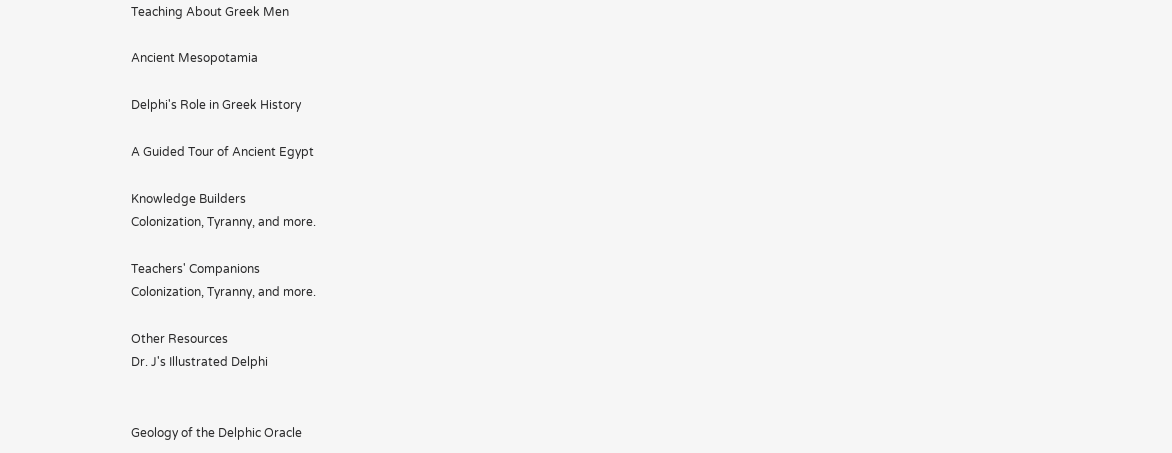Teaching About Greek Men

Ancient Mesopotamia

Delphi's Role in Greek History

A Guided Tour of Ancient Egypt

Knowledge Builders
Colonization, Tyranny, and more.

Teachers' Companions
Colonization, Tyranny, and more.

Other Resources
Dr. J's Illustrated Delphi


Geology of the Delphic Oracle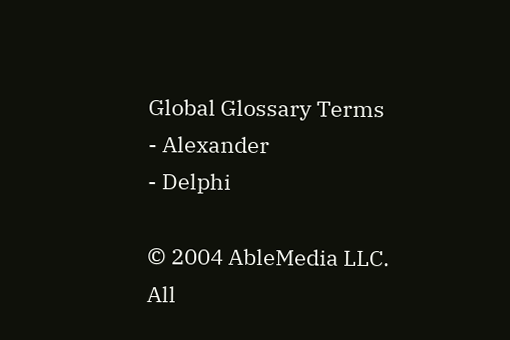Global Glossary Terms
- Alexander
- Delphi

© 2004 AbleMedia LLC.
All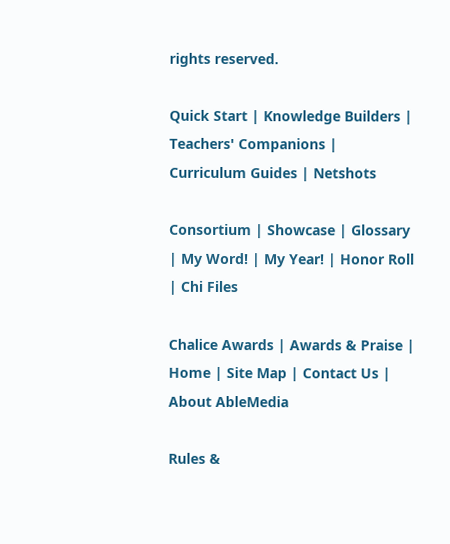rights reserved.

Quick Start | Knowledge Builders | Teachers' Companions | Curriculum Guides | Netshots

Consortium | Showcase | Glossary | My Word! | My Year! | Honor Roll | Chi Files

Chalice Awards | Awards & Praise | Home | Site Map | Contact Us | About AbleMedia

Rules &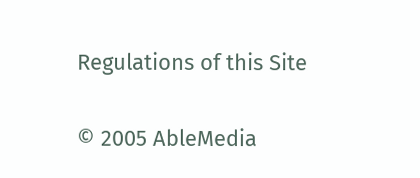Regulations of this Site

© 2005 AbleMedia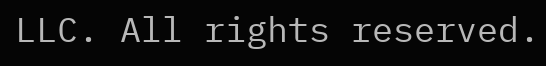LLC. All rights reserved.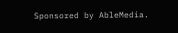Sponsored by AbleMedia.